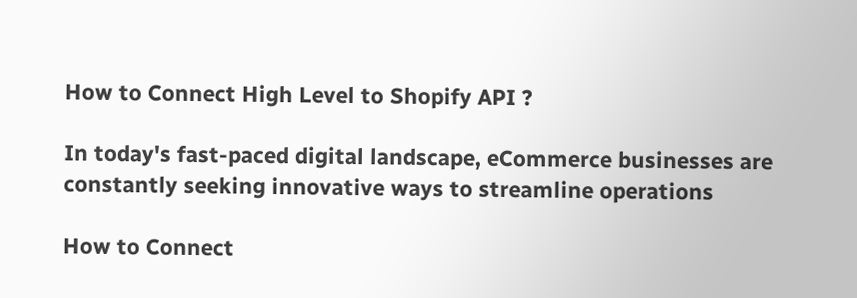How to Connect High Level to Shopify API ?

In today's fast-paced digital landscape, eCommerce businesses are constantly seeking innovative ways to streamline operations

How to Connect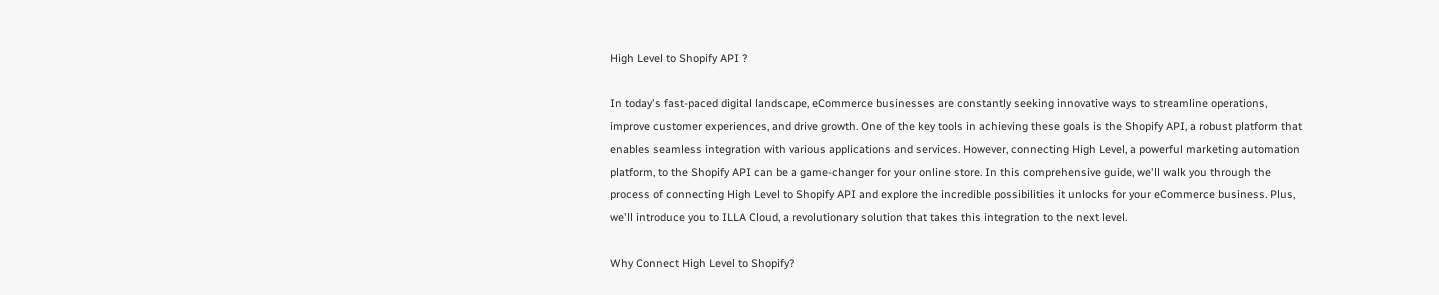High Level to Shopify API ?

In today's fast-paced digital landscape, eCommerce businesses are constantly seeking innovative ways to streamline operations, improve customer experiences, and drive growth. One of the key tools in achieving these goals is the Shopify API, a robust platform that enables seamless integration with various applications and services. However, connecting High Level, a powerful marketing automation platform, to the Shopify API can be a game-changer for your online store. In this comprehensive guide, we'll walk you through the process of connecting High Level to Shopify API and explore the incredible possibilities it unlocks for your eCommerce business. Plus, we'll introduce you to ILLA Cloud, a revolutionary solution that takes this integration to the next level.

Why Connect High Level to Shopify?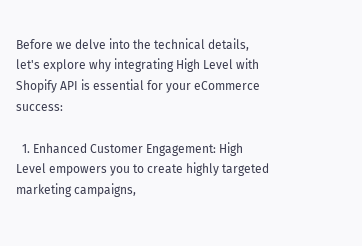Before we delve into the technical details, let's explore why integrating High Level with Shopify API is essential for your eCommerce success:

  1. Enhanced Customer Engagement: High Level empowers you to create highly targeted marketing campaigns,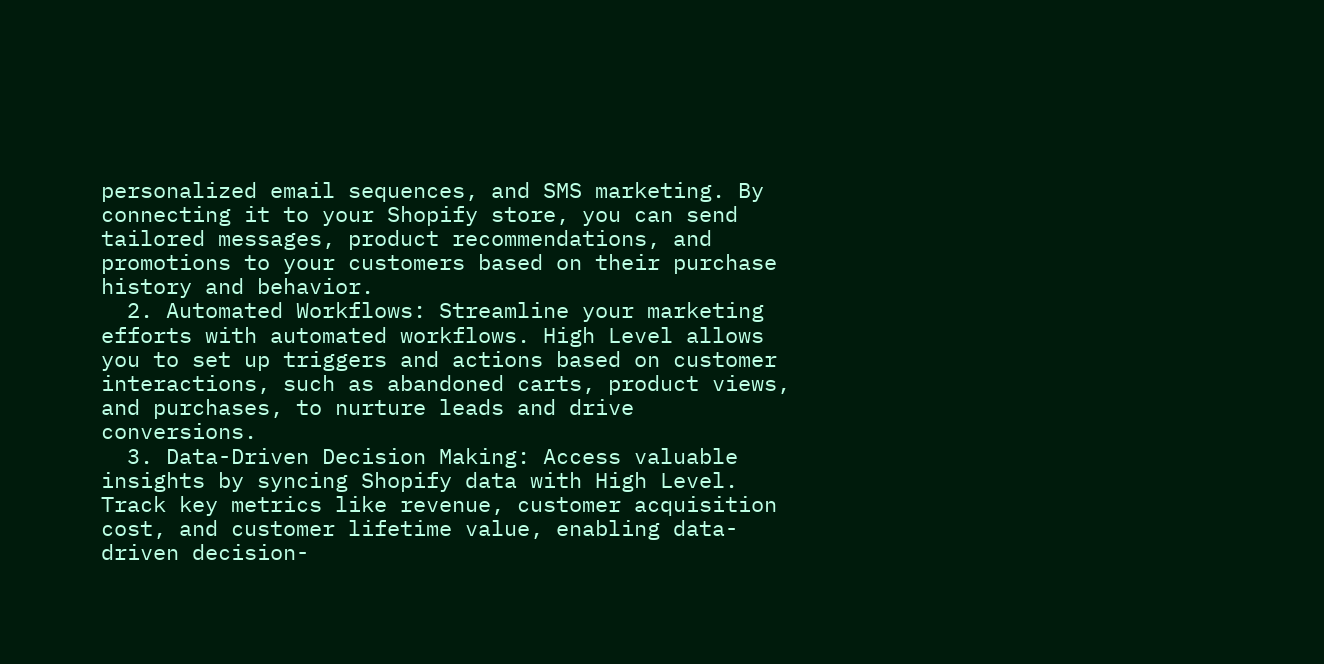personalized email sequences, and SMS marketing. By connecting it to your Shopify store, you can send tailored messages, product recommendations, and promotions to your customers based on their purchase history and behavior.
  2. Automated Workflows: Streamline your marketing efforts with automated workflows. High Level allows you to set up triggers and actions based on customer interactions, such as abandoned carts, product views, and purchases, to nurture leads and drive conversions.
  3. Data-Driven Decision Making: Access valuable insights by syncing Shopify data with High Level. Track key metrics like revenue, customer acquisition cost, and customer lifetime value, enabling data-driven decision-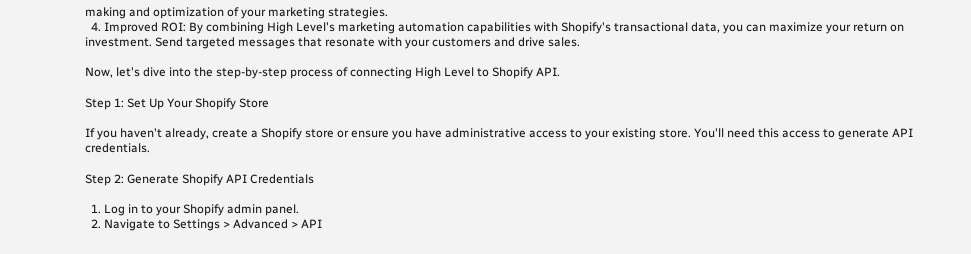making and optimization of your marketing strategies.
  4. Improved ROI: By combining High Level's marketing automation capabilities with Shopify's transactional data, you can maximize your return on investment. Send targeted messages that resonate with your customers and drive sales.

Now, let's dive into the step-by-step process of connecting High Level to Shopify API.

Step 1: Set Up Your Shopify Store

If you haven't already, create a Shopify store or ensure you have administrative access to your existing store. You'll need this access to generate API credentials.

Step 2: Generate Shopify API Credentials

  1. Log in to your Shopify admin panel.
  2. Navigate to Settings > Advanced > API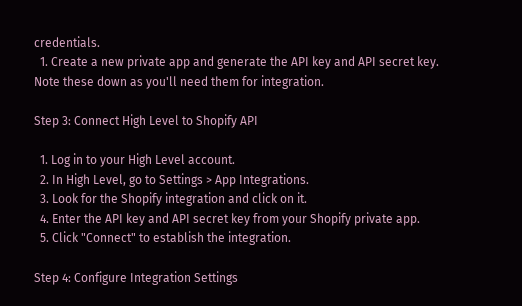credentials.
  1. Create a new private app and generate the API key and API secret key. Note these down as you'll need them for integration.

Step 3: Connect High Level to Shopify API

  1. Log in to your High Level account.
  2. In High Level, go to Settings > App Integrations.
  3. Look for the Shopify integration and click on it.
  4. Enter the API key and API secret key from your Shopify private app.
  5. Click "Connect" to establish the integration.

Step 4: Configure Integration Settings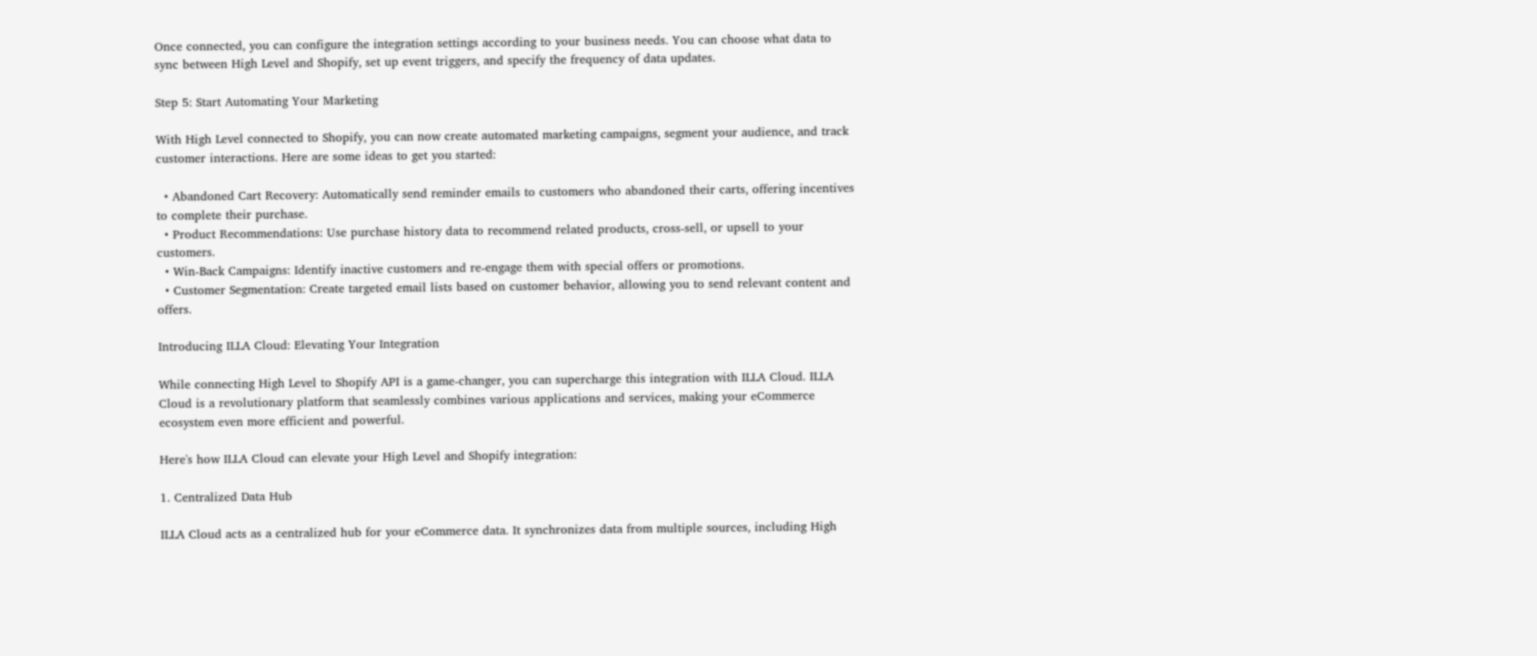Once connected, you can configure the integration settings according to your business needs. You can choose what data to sync between High Level and Shopify, set up event triggers, and specify the frequency of data updates.

Step 5: Start Automating Your Marketing

With High Level connected to Shopify, you can now create automated marketing campaigns, segment your audience, and track customer interactions. Here are some ideas to get you started:

  • Abandoned Cart Recovery: Automatically send reminder emails to customers who abandoned their carts, offering incentives to complete their purchase.
  • Product Recommendations: Use purchase history data to recommend related products, cross-sell, or upsell to your customers.
  • Win-Back Campaigns: Identify inactive customers and re-engage them with special offers or promotions.
  • Customer Segmentation: Create targeted email lists based on customer behavior, allowing you to send relevant content and offers.

Introducing ILLA Cloud: Elevating Your Integration

While connecting High Level to Shopify API is a game-changer, you can supercharge this integration with ILLA Cloud. ILLA Cloud is a revolutionary platform that seamlessly combines various applications and services, making your eCommerce ecosystem even more efficient and powerful.

Here's how ILLA Cloud can elevate your High Level and Shopify integration:

1. Centralized Data Hub

ILLA Cloud acts as a centralized hub for your eCommerce data. It synchronizes data from multiple sources, including High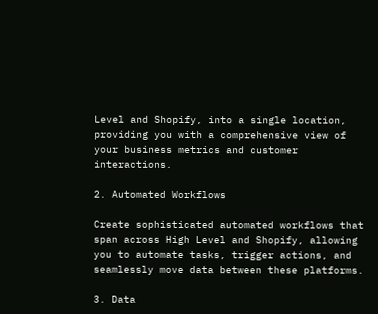Level and Shopify, into a single location, providing you with a comprehensive view of your business metrics and customer interactions.

2. Automated Workflows

Create sophisticated automated workflows that span across High Level and Shopify, allowing you to automate tasks, trigger actions, and seamlessly move data between these platforms.

3. Data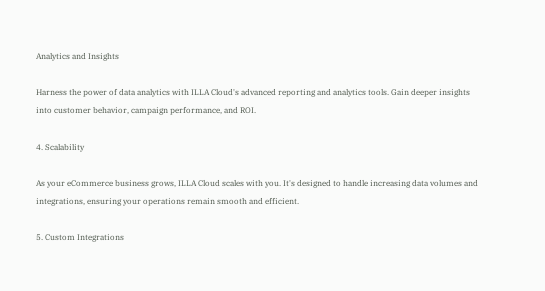Analytics and Insights

Harness the power of data analytics with ILLA Cloud's advanced reporting and analytics tools. Gain deeper insights into customer behavior, campaign performance, and ROI.

4. Scalability

As your eCommerce business grows, ILLA Cloud scales with you. It's designed to handle increasing data volumes and integrations, ensuring your operations remain smooth and efficient.

5. Custom Integrations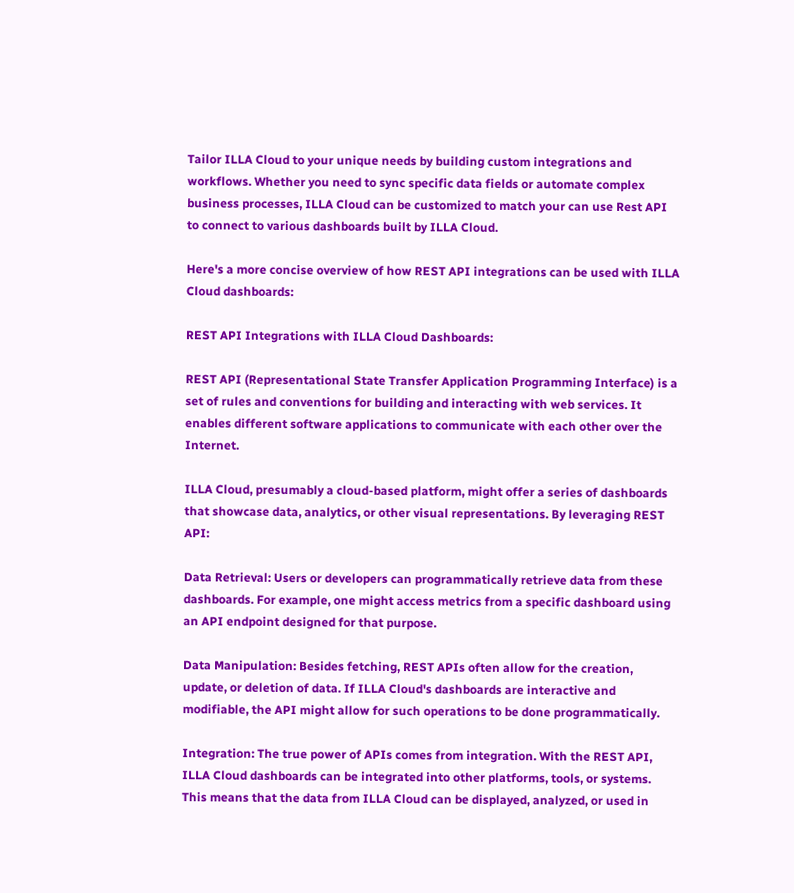Tailor ILLA Cloud to your unique needs by building custom integrations and workflows. Whether you need to sync specific data fields or automate complex business processes, ILLA Cloud can be customized to match your can use Rest API to connect to various dashboards built by ILLA Cloud.

Here's a more concise overview of how REST API integrations can be used with ILLA Cloud dashboards:

REST API Integrations with ILLA Cloud Dashboards:

REST API (Representational State Transfer Application Programming Interface) is a set of rules and conventions for building and interacting with web services. It enables different software applications to communicate with each other over the Internet.

ILLA Cloud, presumably a cloud-based platform, might offer a series of dashboards that showcase data, analytics, or other visual representations. By leveraging REST API:

Data Retrieval: Users or developers can programmatically retrieve data from these dashboards. For example, one might access metrics from a specific dashboard using an API endpoint designed for that purpose.

Data Manipulation: Besides fetching, REST APIs often allow for the creation, update, or deletion of data. If ILLA Cloud's dashboards are interactive and modifiable, the API might allow for such operations to be done programmatically.

Integration: The true power of APIs comes from integration. With the REST API, ILLA Cloud dashboards can be integrated into other platforms, tools, or systems. This means that the data from ILLA Cloud can be displayed, analyzed, or used in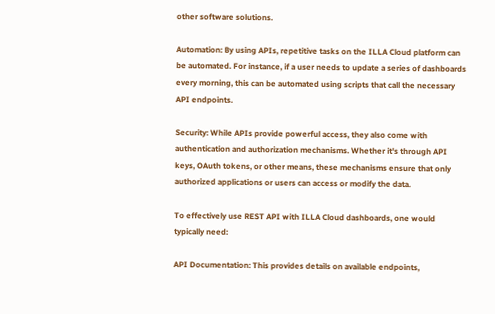other software solutions.

Automation: By using APIs, repetitive tasks on the ILLA Cloud platform can be automated. For instance, if a user needs to update a series of dashboards every morning, this can be automated using scripts that call the necessary API endpoints.

Security: While APIs provide powerful access, they also come with authentication and authorization mechanisms. Whether it's through API keys, OAuth tokens, or other means, these mechanisms ensure that only authorized applications or users can access or modify the data.

To effectively use REST API with ILLA Cloud dashboards, one would typically need:

API Documentation: This provides details on available endpoints,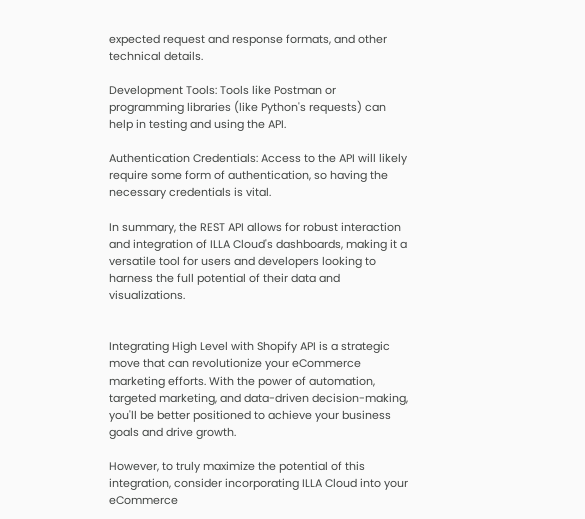expected request and response formats, and other technical details.

Development Tools: Tools like Postman or programming libraries (like Python's requests) can help in testing and using the API.

Authentication Credentials: Access to the API will likely require some form of authentication, so having the necessary credentials is vital.

In summary, the REST API allows for robust interaction and integration of ILLA Cloud's dashboards, making it a versatile tool for users and developers looking to harness the full potential of their data and visualizations.


Integrating High Level with Shopify API is a strategic move that can revolutionize your eCommerce marketing efforts. With the power of automation, targeted marketing, and data-driven decision-making, you'll be better positioned to achieve your business goals and drive growth.

However, to truly maximize the potential of this integration, consider incorporating ILLA Cloud into your eCommerce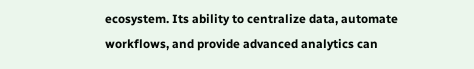ecosystem. Its ability to centralize data, automate workflows, and provide advanced analytics can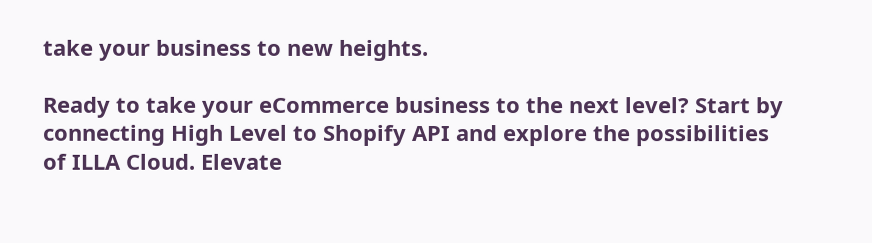take your business to new heights.

Ready to take your eCommerce business to the next level? Start by connecting High Level to Shopify API and explore the possibilities of ILLA Cloud. Elevate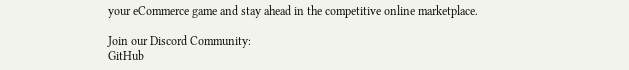your eCommerce game and stay ahead in the competitive online marketplace.

Join our Discord Community:
GitHub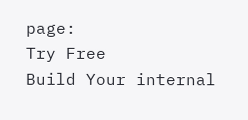page:
Try Free
Build Your internal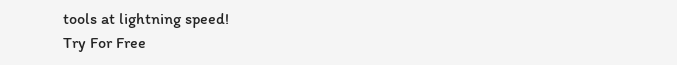tools at lightning speed!
Try For Free